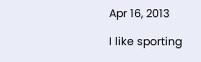Apr 16, 2013

I like sporting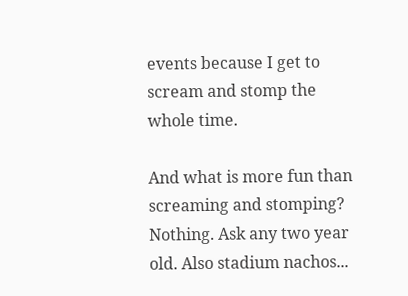events because I get to scream and stomp the whole time.

And what is more fun than screaming and stomping? Nothing. Ask any two year old. Also stadium nachos...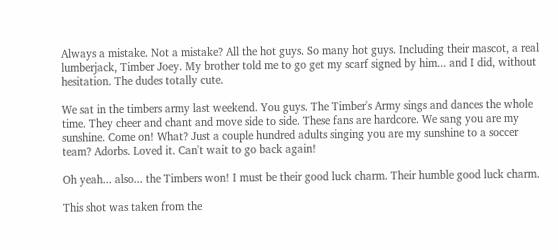Always a mistake. Not a mistake? All the hot guys. So many hot guys. Including their mascot, a real lumberjack, Timber Joey. My brother told me to go get my scarf signed by him... and I did, without hesitation. The dudes totally cute.

We sat in the timbers army last weekend. You guys. The Timber's Army sings and dances the whole time. They cheer and chant and move side to side. These fans are hardcore. We sang you are my sunshine. Come on! What? Just a couple hundred adults singing you are my sunshine to a soccer team? Adorbs. Loved it. Can't wait to go back again!

Oh yeah... also... the Timbers won! I must be their good luck charm. Their humble good luck charm.

This shot was taken from the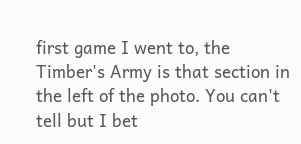first game I went to, the Timber's Army is that section in the left of the photo. You can't tell but I bet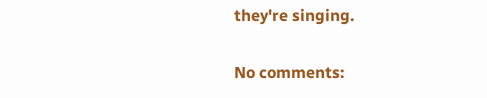they're singing.

No comments: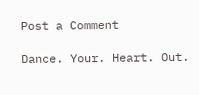Post a Comment

Dance. Your. Heart. Out.